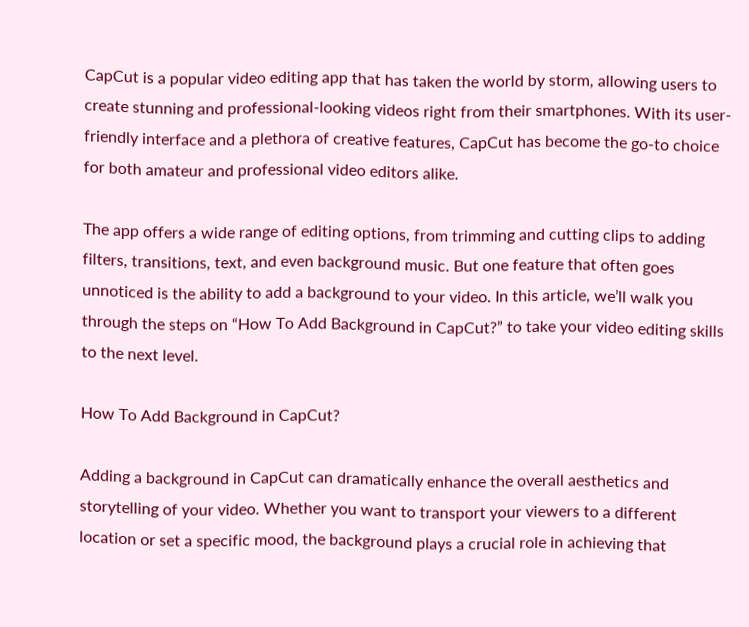CapCut is a popular video editing app that has taken the world by storm, allowing users to create stunning and professional-looking videos right from their smartphones. With its user-friendly interface and a plethora of creative features, CapCut has become the go-to choice for both amateur and professional video editors alike.

The app offers a wide range of editing options, from trimming and cutting clips to adding filters, transitions, text, and even background music. But one feature that often goes unnoticed is the ability to add a background to your video. In this article, we’ll walk you through the steps on “How To Add Background in CapCut?” to take your video editing skills to the next level.

How To Add Background in CapCut?

Adding a background in CapCut can dramatically enhance the overall aesthetics and storytelling of your video. Whether you want to transport your viewers to a different location or set a specific mood, the background plays a crucial role in achieving that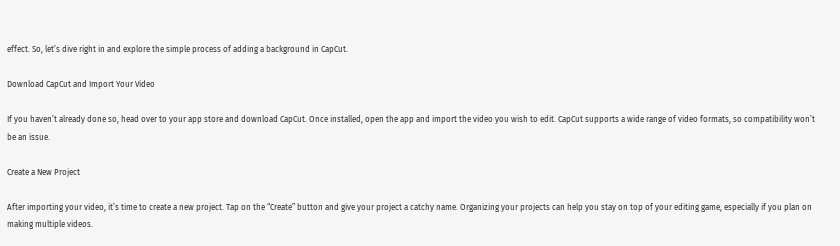effect. So, let’s dive right in and explore the simple process of adding a background in CapCut.

Download CapCut and Import Your Video

If you haven’t already done so, head over to your app store and download CapCut. Once installed, open the app and import the video you wish to edit. CapCut supports a wide range of video formats, so compatibility won’t be an issue.

Create a New Project

After importing your video, it’s time to create a new project. Tap on the “Create” button and give your project a catchy name. Organizing your projects can help you stay on top of your editing game, especially if you plan on making multiple videos.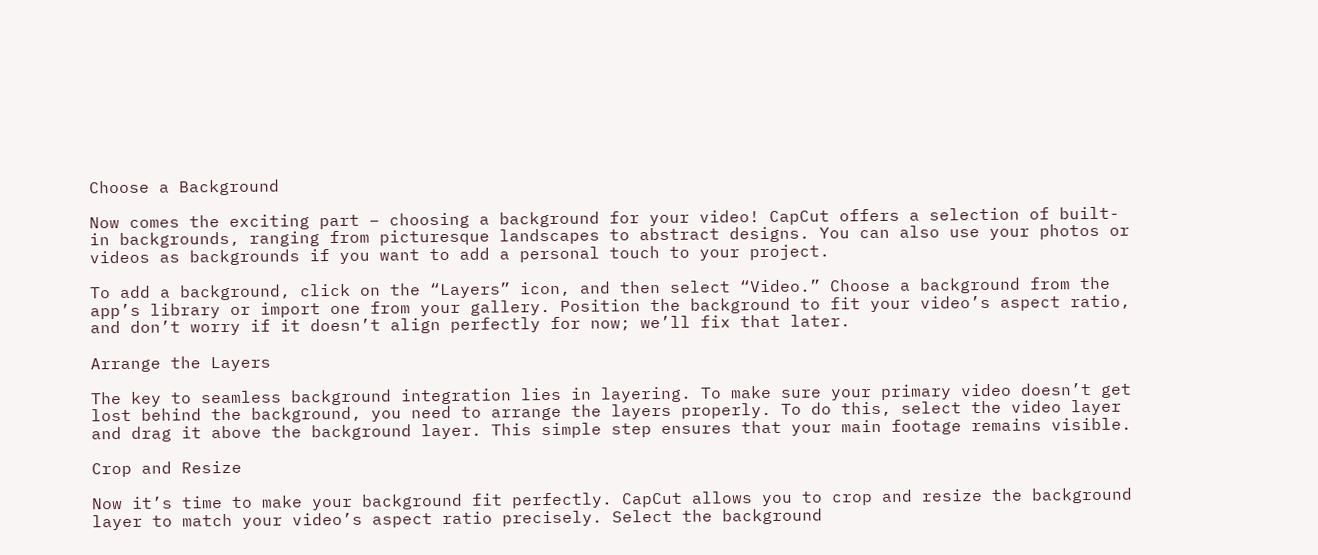Choose a Background

Now comes the exciting part – choosing a background for your video! CapCut offers a selection of built-in backgrounds, ranging from picturesque landscapes to abstract designs. You can also use your photos or videos as backgrounds if you want to add a personal touch to your project.

To add a background, click on the “Layers” icon, and then select “Video.” Choose a background from the app’s library or import one from your gallery. Position the background to fit your video’s aspect ratio, and don’t worry if it doesn’t align perfectly for now; we’ll fix that later.

Arrange the Layers

The key to seamless background integration lies in layering. To make sure your primary video doesn’t get lost behind the background, you need to arrange the layers properly. To do this, select the video layer and drag it above the background layer. This simple step ensures that your main footage remains visible.

Crop and Resize

Now it’s time to make your background fit perfectly. CapCut allows you to crop and resize the background layer to match your video’s aspect ratio precisely. Select the background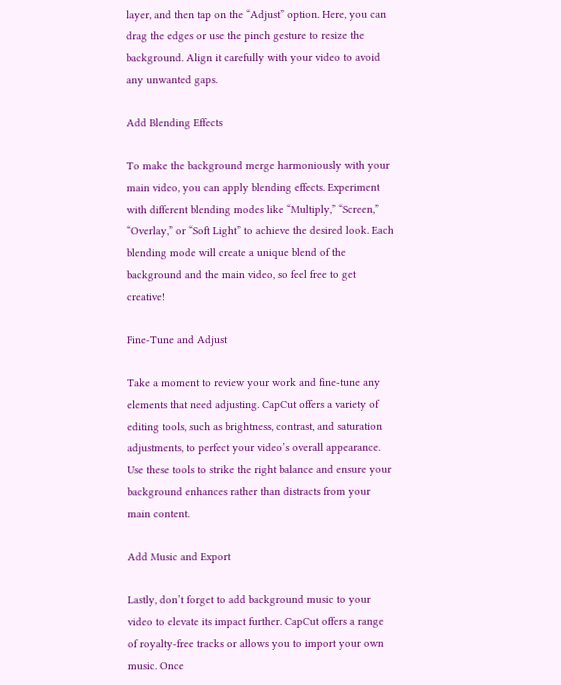layer, and then tap on the “Adjust” option. Here, you can drag the edges or use the pinch gesture to resize the background. Align it carefully with your video to avoid any unwanted gaps.

Add Blending Effects

To make the background merge harmoniously with your main video, you can apply blending effects. Experiment with different blending modes like “Multiply,” “Screen,” “Overlay,” or “Soft Light” to achieve the desired look. Each blending mode will create a unique blend of the background and the main video, so feel free to get creative!

Fine-Tune and Adjust

Take a moment to review your work and fine-tune any elements that need adjusting. CapCut offers a variety of editing tools, such as brightness, contrast, and saturation adjustments, to perfect your video’s overall appearance. Use these tools to strike the right balance and ensure your background enhances rather than distracts from your main content.

Add Music and Export

Lastly, don’t forget to add background music to your video to elevate its impact further. CapCut offers a range of royalty-free tracks or allows you to import your own music. Once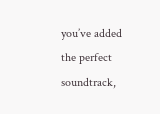you’ve added the perfect soundtrack,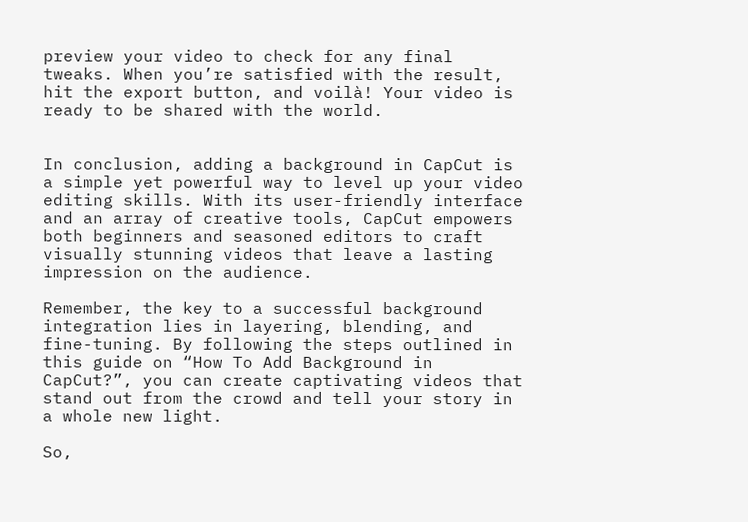preview your video to check for any final tweaks. When you’re satisfied with the result, hit the export button, and voilà! Your video is ready to be shared with the world.


In conclusion, adding a background in CapCut is a simple yet powerful way to level up your video editing skills. With its user-friendly interface and an array of creative tools, CapCut empowers both beginners and seasoned editors to craft visually stunning videos that leave a lasting impression on the audience.

Remember, the key to a successful background integration lies in layering, blending, and fine-tuning. By following the steps outlined in this guide on “How To Add Background in CapCut?”, you can create captivating videos that stand out from the crowd and tell your story in a whole new light.

So,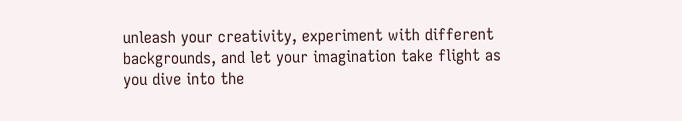unleash your creativity, experiment with different backgrounds, and let your imagination take flight as you dive into the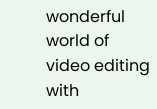wonderful world of video editing with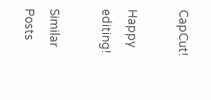CapCut!

Happy editing!

Similar Posts